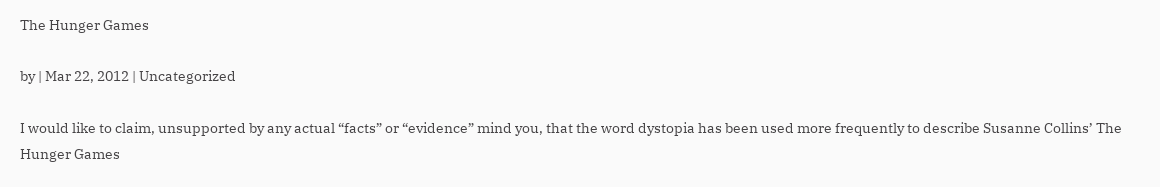The Hunger Games

by | Mar 22, 2012 | Uncategorized

I would like to claim, unsupported by any actual “facts” or “evidence” mind you, that the word dystopia has been used more frequently to describe Susanne Collins’ The Hunger Games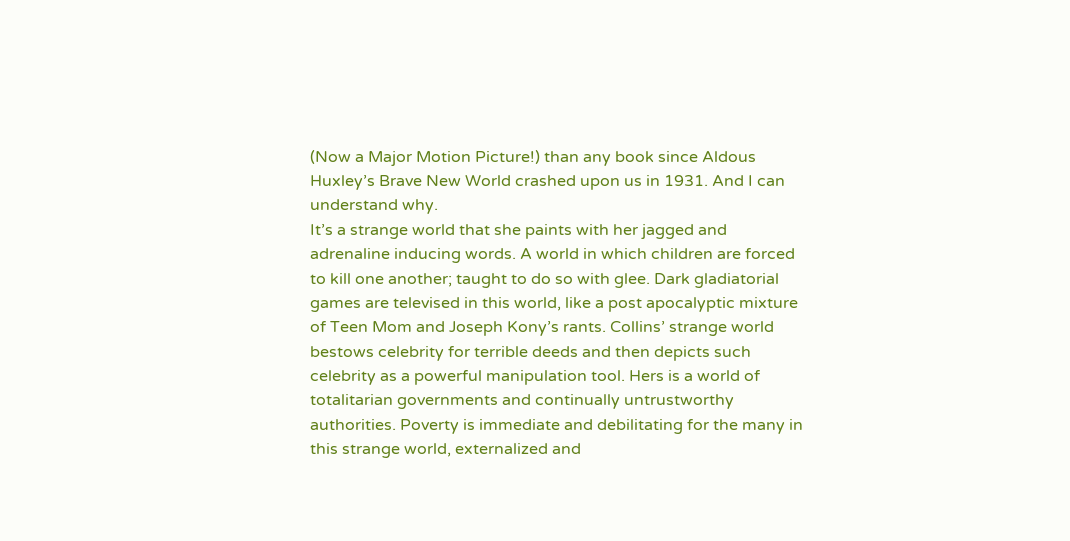(Now a Major Motion Picture!) than any book since Aldous Huxley’s Brave New World crashed upon us in 1931. And I can understand why.
It’s a strange world that she paints with her jagged and adrenaline inducing words. A world in which children are forced to kill one another; taught to do so with glee. Dark gladiatorial games are televised in this world, like a post apocalyptic mixture of Teen Mom and Joseph Kony’s rants. Collins’ strange world bestows celebrity for terrible deeds and then depicts such celebrity as a powerful manipulation tool. Hers is a world of totalitarian governments and continually untrustworthy authorities. Poverty is immediate and debilitating for the many in this strange world, externalized and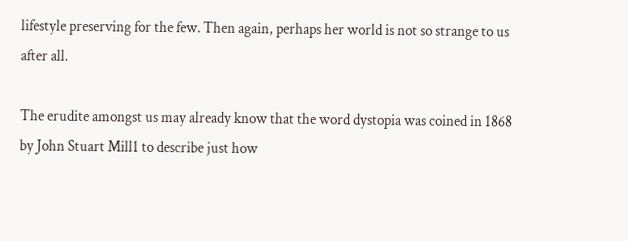lifestyle preserving for the few. Then again, perhaps her world is not so strange to us after all.

The erudite amongst us may already know that the word dystopia was coined in 1868 by John Stuart Mill1 to describe just how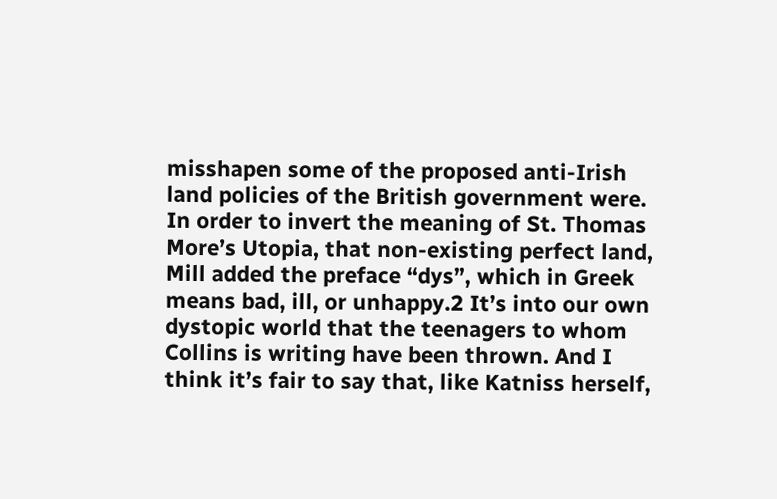misshapen some of the proposed anti-Irish land policies of the British government were.  In order to invert the meaning of St. Thomas More’s Utopia, that non-existing perfect land, Mill added the preface “dys”, which in Greek means bad, ill, or unhappy.2 It’s into our own dystopic world that the teenagers to whom Collins is writing have been thrown. And I think it’s fair to say that, like Katniss herself,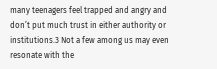many teenagers feel trapped and angry and don’t put much trust in either authority or institutions.3 Not a few among us may even resonate with the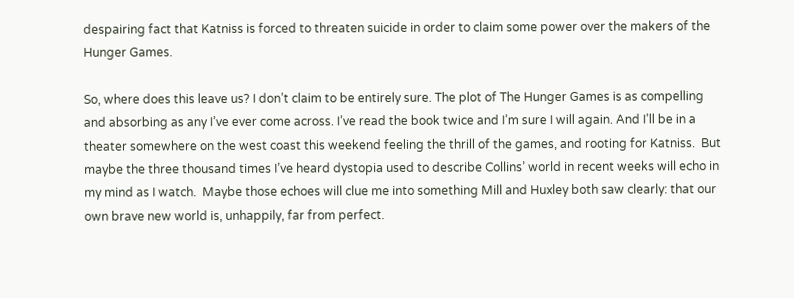despairing fact that Katniss is forced to threaten suicide in order to claim some power over the makers of the Hunger Games.

So, where does this leave us? I don’t claim to be entirely sure. The plot of The Hunger Games is as compelling and absorbing as any I’ve ever come across. I’ve read the book twice and I’m sure I will again. And I’ll be in a theater somewhere on the west coast this weekend feeling the thrill of the games, and rooting for Katniss.  But maybe the three thousand times I’ve heard dystopia used to describe Collins’ world in recent weeks will echo in my mind as I watch.  Maybe those echoes will clue me into something Mill and Huxley both saw clearly: that our own brave new world is, unhappily, far from perfect.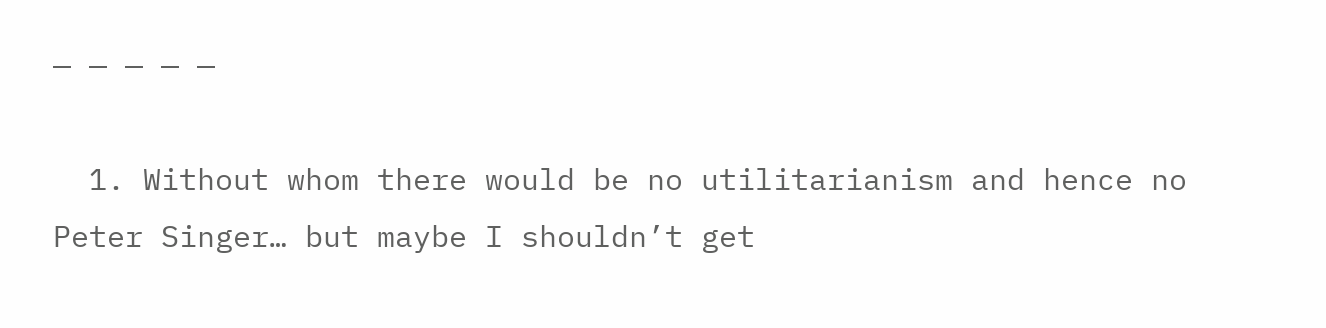— — — — —

  1. Without whom there would be no utilitarianism and hence no Peter Singer… but maybe I shouldn’t get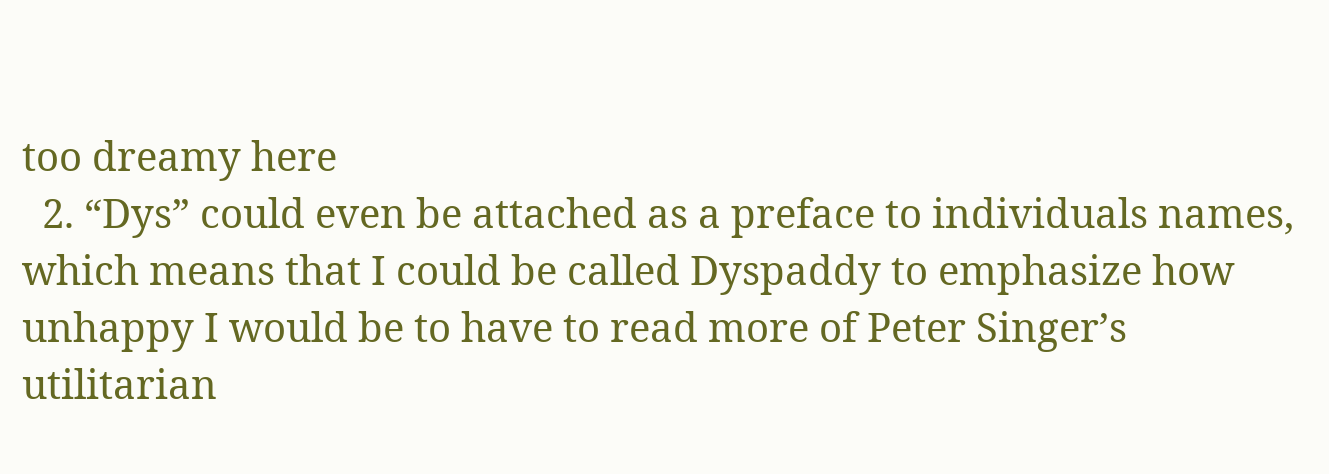too dreamy here
  2. “Dys” could even be attached as a preface to individuals names, which means that I could be called Dyspaddy to emphasize how unhappy I would be to have to read more of Peter Singer’s utilitarian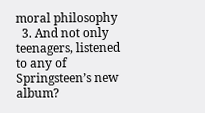moral philosophy
  3. And not only teenagers, listened to any of Springsteen’s new album?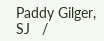Paddy Gilger, SJ   /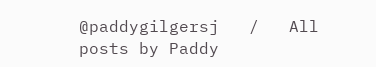@paddygilgersj   /   All posts by Paddy